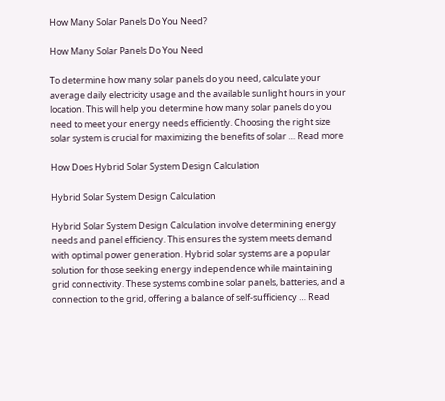How Many Solar Panels Do You Need?

How Many Solar Panels Do You Need

To determine how many solar panels do you need, calculate your average daily electricity usage and the available sunlight hours in your location. This will help you determine how many solar panels do you need to meet your energy needs efficiently. Choosing the right size solar system is crucial for maximizing the benefits of solar … Read more

How Does Hybrid Solar System Design Calculation

Hybrid Solar System Design Calculation

Hybrid Solar System Design Calculation involve determining energy needs and panel efficiency. This ensures the system meets demand with optimal power generation. Hybrid solar systems are a popular solution for those seeking energy independence while maintaining grid connectivity. These systems combine solar panels, batteries, and a connection to the grid, offering a balance of self-sufficiency … Read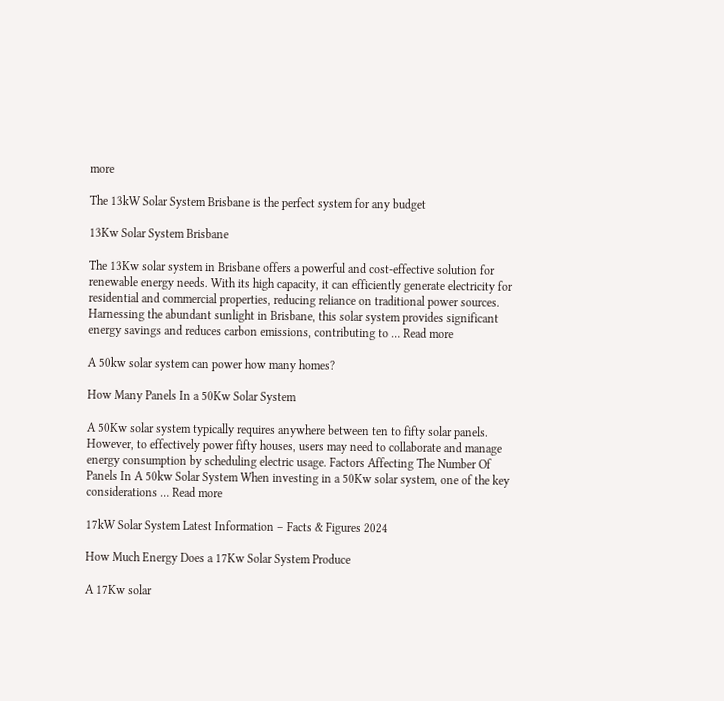more

The 13kW Solar System Brisbane is the perfect system for any budget

13Kw Solar System Brisbane

The 13Kw solar system in Brisbane offers a powerful and cost-effective solution for renewable energy needs. With its high capacity, it can efficiently generate electricity for residential and commercial properties, reducing reliance on traditional power sources. Harnessing the abundant sunlight in Brisbane, this solar system provides significant energy savings and reduces carbon emissions, contributing to … Read more

A 50kw solar system can power how many homes?

How Many Panels In a 50Kw Solar System

A 50Kw solar system typically requires anywhere between ten to fifty solar panels. However, to effectively power fifty houses, users may need to collaborate and manage energy consumption by scheduling electric usage. Factors Affecting The Number Of Panels In A 50kw Solar System When investing in a 50Kw solar system, one of the key considerations … Read more

17kW Solar System Latest Information – Facts & Figures 2024

How Much Energy Does a 17Kw Solar System Produce

A 17Kw solar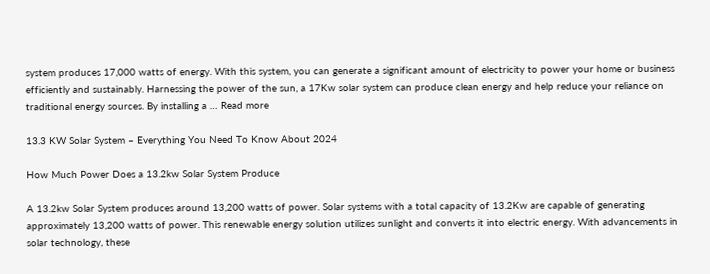system produces 17,000 watts of energy. With this system, you can generate a significant amount of electricity to power your home or business efficiently and sustainably. Harnessing the power of the sun, a 17Kw solar system can produce clean energy and help reduce your reliance on traditional energy sources. By installing a … Read more

13.3 KW Solar System – Everything You Need To Know About 2024

How Much Power Does a 13.2kw Solar System Produce

A 13.2kw Solar System produces around 13,200 watts of power. Solar systems with a total capacity of 13.2Kw are capable of generating approximately 13,200 watts of power. This renewable energy solution utilizes sunlight and converts it into electric energy. With advancements in solar technology, these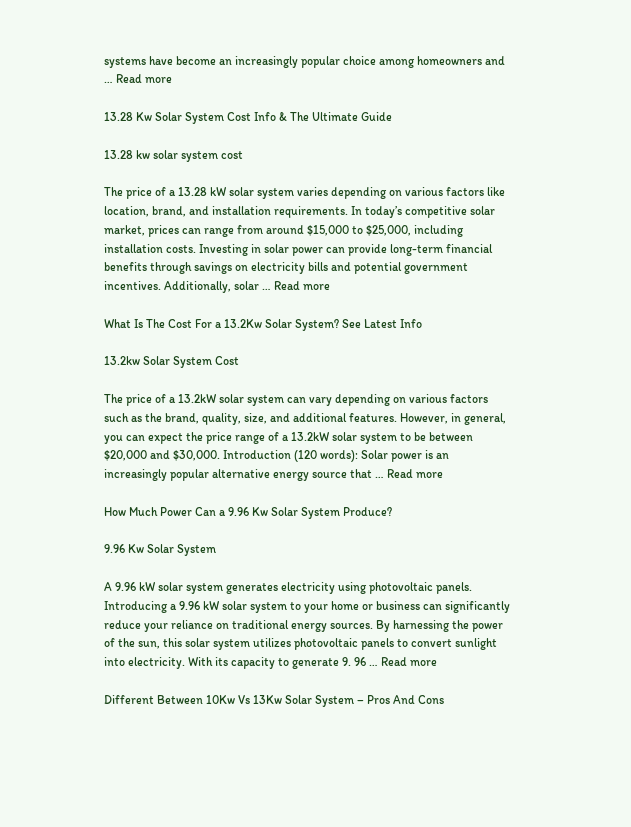systems have become an increasingly popular choice among homeowners and … Read more

13.28 Kw Solar System Cost Info & The Ultimate Guide

13.28 kw solar system cost

The price of a 13.28 kW solar system varies depending on various factors like location, brand, and installation requirements. In today’s competitive solar market, prices can range from around $15,000 to $25,000, including installation costs. Investing in solar power can provide long-term financial benefits through savings on electricity bills and potential government incentives. Additionally, solar … Read more

What Is The Cost For a 13.2Kw Solar System? See Latest Info

13.2kw Solar System Cost

The price of a 13.2kW solar system can vary depending on various factors such as the brand, quality, size, and additional features. However, in general, you can expect the price range of a 13.2kW solar system to be between $20,000 and $30,000. Introduction (120 words): Solar power is an increasingly popular alternative energy source that … Read more

How Much Power Can a 9.96 Kw Solar System Produce?

9.96 Kw Solar System

A 9.96 kW solar system generates electricity using photovoltaic panels. Introducing a 9.96 kW solar system to your home or business can significantly reduce your reliance on traditional energy sources. By harnessing the power of the sun, this solar system utilizes photovoltaic panels to convert sunlight into electricity. With its capacity to generate 9. 96 … Read more

Different Between 10Kw Vs 13Kw Solar System – Pros And Cons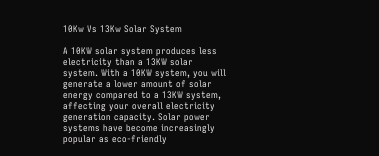10Kw Vs 13Kw Solar System

A 10KW solar system produces less electricity than a 13KW solar system. With a 10KW system, you will generate a lower amount of solar energy compared to a 13KW system, affecting your overall electricity generation capacity. Solar power systems have become increasingly popular as eco-friendly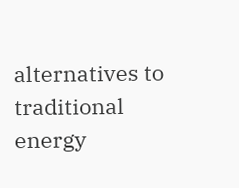alternatives to traditional energy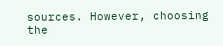sources. However, choosing the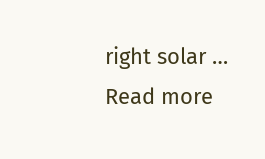right solar … Read more